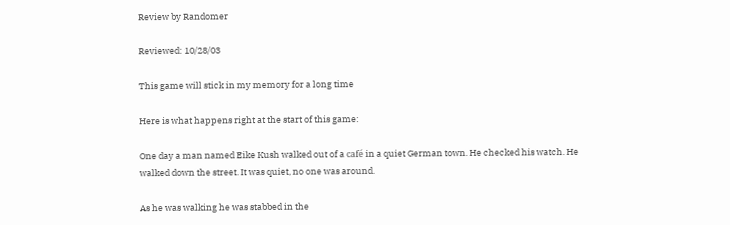Review by Randomer

Reviewed: 10/28/03

This game will stick in my memory for a long time

Here is what happens right at the start of this game:

One day a man named Eike Kush walked out of a café in a quiet German town. He checked his watch. He walked down the street. It was quiet, no one was around.

As he was walking he was stabbed in the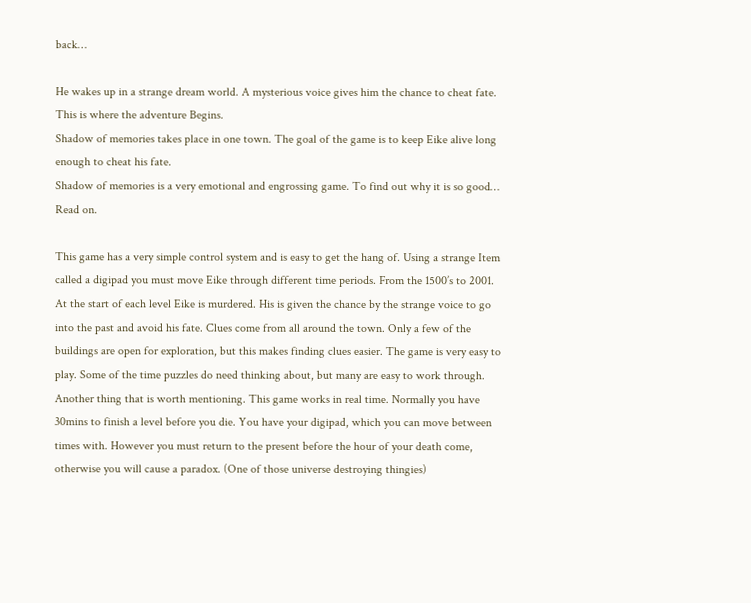back…

He wakes up in a strange dream world. A mysterious voice gives him the chance to cheat fate. This is where the adventure Begins.
Shadow of memories takes place in one town. The goal of the game is to keep Eike alive long enough to cheat his fate.
Shadow of memories is a very emotional and engrossing game. To find out why it is so good… Read on.

This game has a very simple control system and is easy to get the hang of. Using a strange Item called a digipad you must move Eike through different time periods. From the 1500’s to 2001. At the start of each level Eike is murdered. His is given the chance by the strange voice to go into the past and avoid his fate. Clues come from all around the town. Only a few of the buildings are open for exploration, but this makes finding clues easier. The game is very easy to play. Some of the time puzzles do need thinking about, but many are easy to work through. Another thing that is worth mentioning. This game works in real time. Normally you have 30mins to finish a level before you die. You have your digipad, which you can move between times with. However you must return to the present before the hour of your death come, otherwise you will cause a paradox. (One of those universe destroying thingies)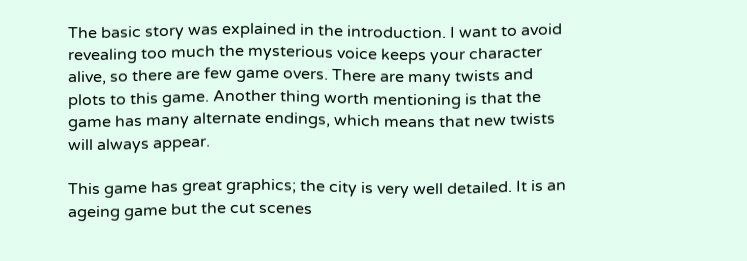The basic story was explained in the introduction. I want to avoid revealing too much the mysterious voice keeps your character alive, so there are few game overs. There are many twists and plots to this game. Another thing worth mentioning is that the game has many alternate endings, which means that new twists will always appear.

This game has great graphics; the city is very well detailed. It is an ageing game but the cut scenes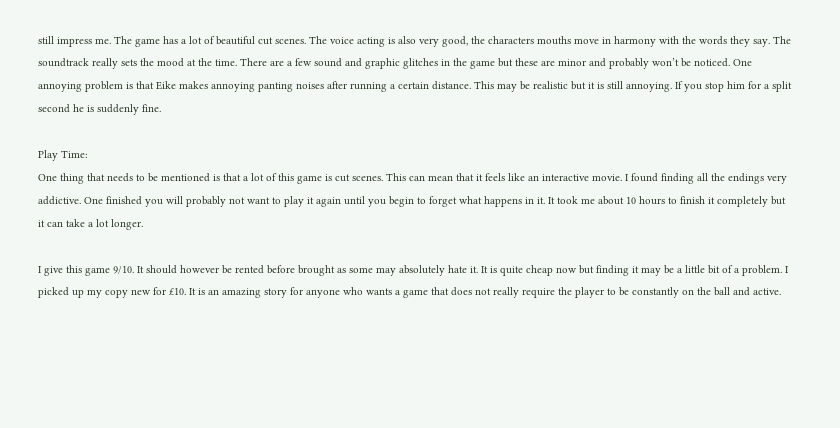still impress me. The game has a lot of beautiful cut scenes. The voice acting is also very good, the characters mouths move in harmony with the words they say. The soundtrack really sets the mood at the time. There are a few sound and graphic glitches in the game but these are minor and probably won’t be noticed. One annoying problem is that Eike makes annoying panting noises after running a certain distance. This may be realistic but it is still annoying. If you stop him for a split second he is suddenly fine.

Play Time:
One thing that needs to be mentioned is that a lot of this game is cut scenes. This can mean that it feels like an interactive movie. I found finding all the endings very addictive. One finished you will probably not want to play it again until you begin to forget what happens in it. It took me about 10 hours to finish it completely but it can take a lot longer.

I give this game 9/10. It should however be rented before brought as some may absolutely hate it. It is quite cheap now but finding it may be a little bit of a problem. I picked up my copy new for £10. It is an amazing story for anyone who wants a game that does not really require the player to be constantly on the ball and active.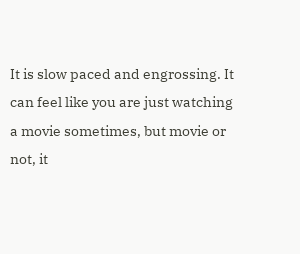It is slow paced and engrossing. It can feel like you are just watching a movie sometimes, but movie or not, it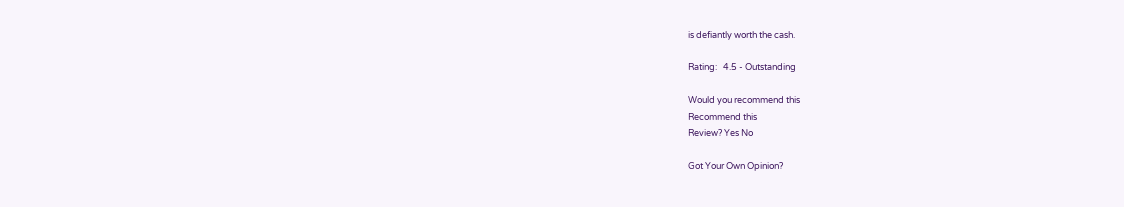is defiantly worth the cash.

Rating:   4.5 - Outstanding

Would you recommend this
Recommend this
Review? Yes No

Got Your Own Opinion?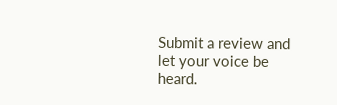Submit a review and let your voice be heard.